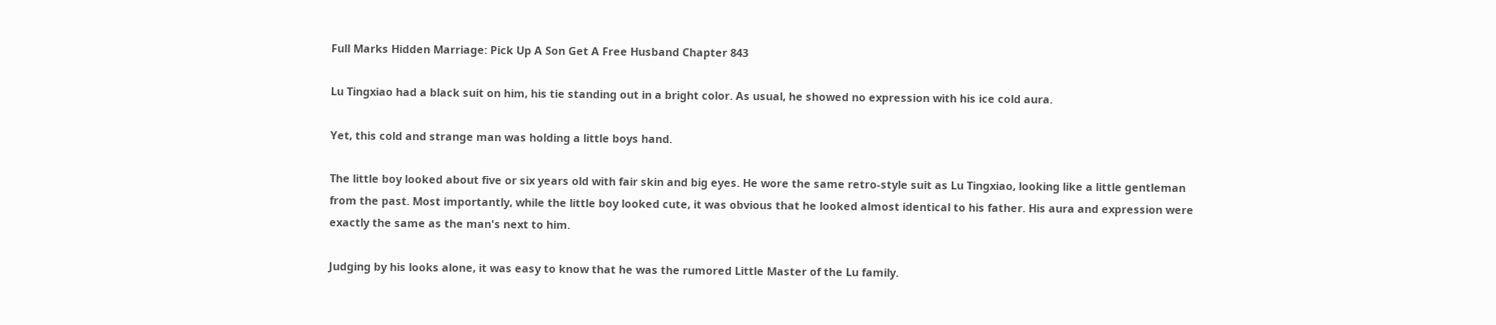Full Marks Hidden Marriage: Pick Up A Son Get A Free Husband Chapter 843

Lu Tingxiao had a black suit on him, his tie standing out in a bright color. As usual, he showed no expression with his ice cold aura.

Yet, this cold and strange man was holding a little boys hand.

The little boy looked about five or six years old with fair skin and big eyes. He wore the same retro-style suit as Lu Tingxiao, looking like a little gentleman from the past. Most importantly, while the little boy looked cute, it was obvious that he looked almost identical to his father. His aura and expression were exactly the same as the man's next to him.

Judging by his looks alone, it was easy to know that he was the rumored Little Master of the Lu family.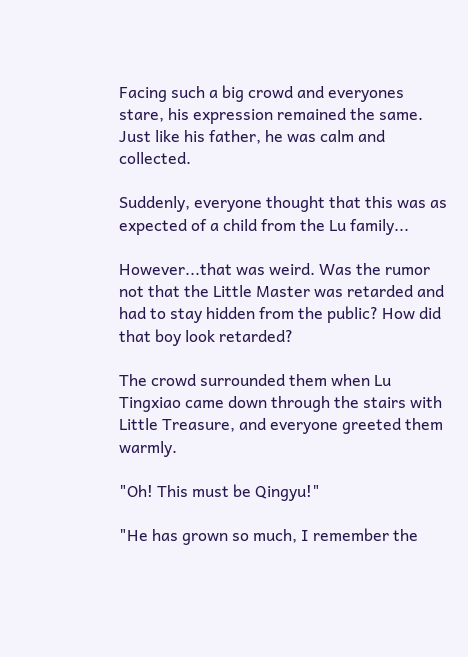Facing such a big crowd and everyones stare, his expression remained the same. Just like his father, he was calm and collected.

Suddenly, everyone thought that this was as expected of a child from the Lu family...

However...that was weird. Was the rumor not that the Little Master was retarded and had to stay hidden from the public? How did that boy look retarded?

The crowd surrounded them when Lu Tingxiao came down through the stairs with Little Treasure, and everyone greeted them warmly.

"Oh! This must be Qingyu!"

"He has grown so much, I remember the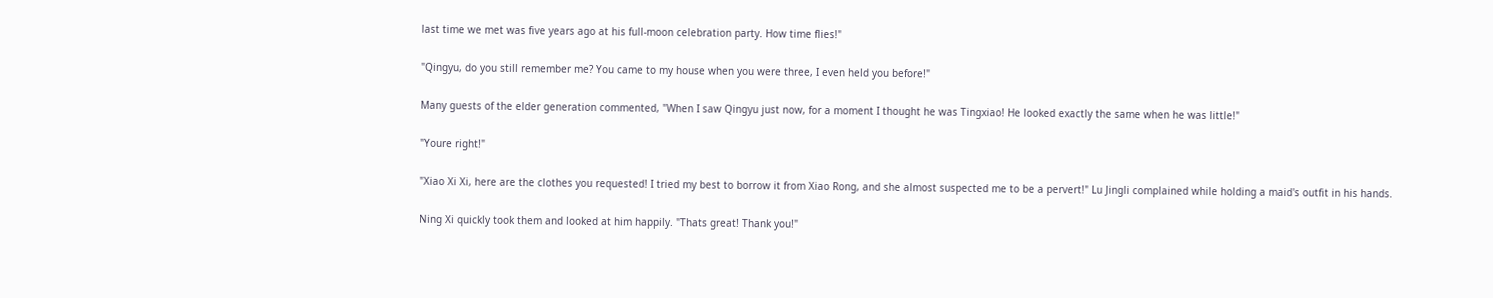last time we met was five years ago at his full-moon celebration party. How time flies!"

"Qingyu, do you still remember me? You came to my house when you were three, I even held you before!"

Many guests of the elder generation commented, "When I saw Qingyu just now, for a moment I thought he was Tingxiao! He looked exactly the same when he was little!"

"Youre right!"

"Xiao Xi Xi, here are the clothes you requested! I tried my best to borrow it from Xiao Rong, and she almost suspected me to be a pervert!" Lu Jingli complained while holding a maid's outfit in his hands.

Ning Xi quickly took them and looked at him happily. "Thats great! Thank you!"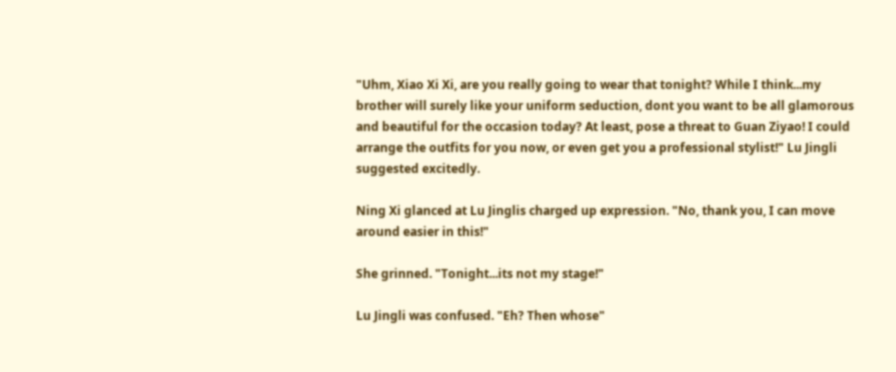"Uhm, Xiao Xi Xi, are you really going to wear that tonight? While I think...my brother will surely like your uniform seduction, dont you want to be all glamorous and beautiful for the occasion today? At least, pose a threat to Guan Ziyao! I could arrange the outfits for you now, or even get you a professional stylist!" Lu Jingli suggested excitedly.

Ning Xi glanced at Lu Jinglis charged up expression. "No, thank you, I can move around easier in this!"

She grinned. "Tonight...its not my stage!"

Lu Jingli was confused. "Eh? Then whose"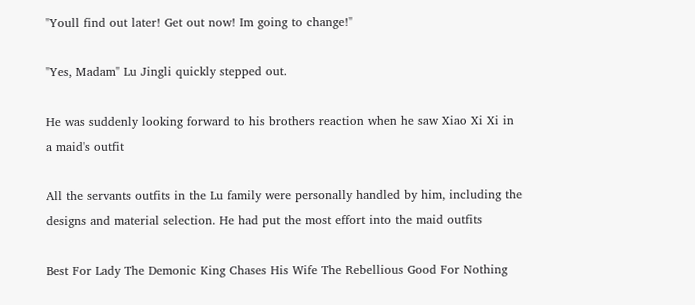"Youll find out later! Get out now! Im going to change!"

"Yes, Madam" Lu Jingli quickly stepped out.

He was suddenly looking forward to his brothers reaction when he saw Xiao Xi Xi in a maid's outfit

All the servants outfits in the Lu family were personally handled by him, including the designs and material selection. He had put the most effort into the maid outfits

Best For Lady The Demonic King Chases His Wife The Rebellious Good For Nothing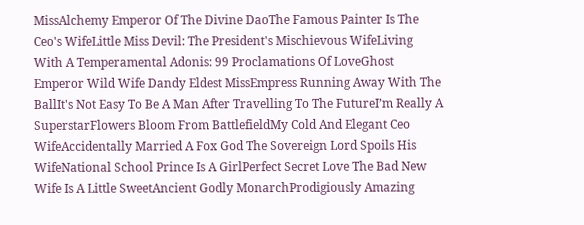MissAlchemy Emperor Of The Divine DaoThe Famous Painter Is The Ceo's WifeLittle Miss Devil: The President's Mischievous WifeLiving With A Temperamental Adonis: 99 Proclamations Of LoveGhost Emperor Wild Wife Dandy Eldest MissEmpress Running Away With The BallIt's Not Easy To Be A Man After Travelling To The FutureI’m Really A SuperstarFlowers Bloom From BattlefieldMy Cold And Elegant Ceo WifeAccidentally Married A Fox God The Sovereign Lord Spoils His WifeNational School Prince Is A GirlPerfect Secret Love The Bad New Wife Is A Little SweetAncient Godly MonarchProdigiously Amazing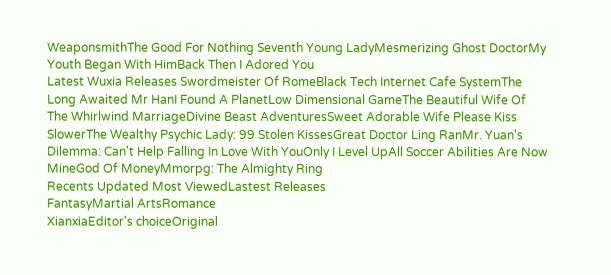WeaponsmithThe Good For Nothing Seventh Young LadyMesmerizing Ghost DoctorMy Youth Began With HimBack Then I Adored You
Latest Wuxia Releases Swordmeister Of RomeBlack Tech Internet Cafe SystemThe Long Awaited Mr HanI Found A PlanetLow Dimensional GameThe Beautiful Wife Of The Whirlwind MarriageDivine Beast AdventuresSweet Adorable Wife Please Kiss SlowerThe Wealthy Psychic Lady: 99 Stolen KissesGreat Doctor Ling RanMr. Yuan's Dilemma: Can't Help Falling In Love With YouOnly I Level UpAll Soccer Abilities Are Now MineGod Of MoneyMmorpg: The Almighty Ring
Recents Updated Most ViewedLastest Releases
FantasyMartial ArtsRomance
XianxiaEditor's choiceOriginal